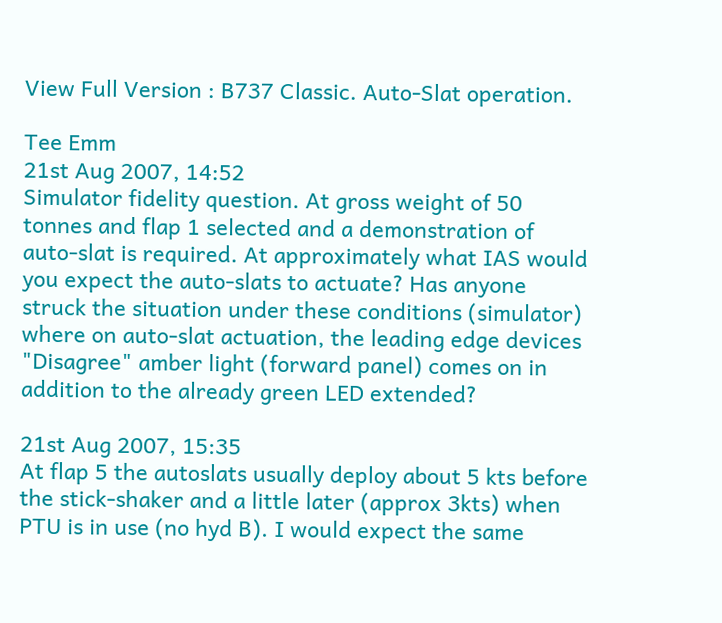View Full Version : B737 Classic. Auto-Slat operation.

Tee Emm
21st Aug 2007, 14:52
Simulator fidelity question. At gross weight of 50 tonnes and flap 1 selected and a demonstration of auto-slat is required. At approximately what IAS would you expect the auto-slats to actuate? Has anyone struck the situation under these conditions (simulator) where on auto-slat actuation, the leading edge devices "Disagree" amber light (forward panel) comes on in addition to the already green LED extended?

21st Aug 2007, 15:35
At flap 5 the autoslats usually deploy about 5 kts before the stick-shaker and a little later (approx 3kts) when PTU is in use (no hyd B). I would expect the same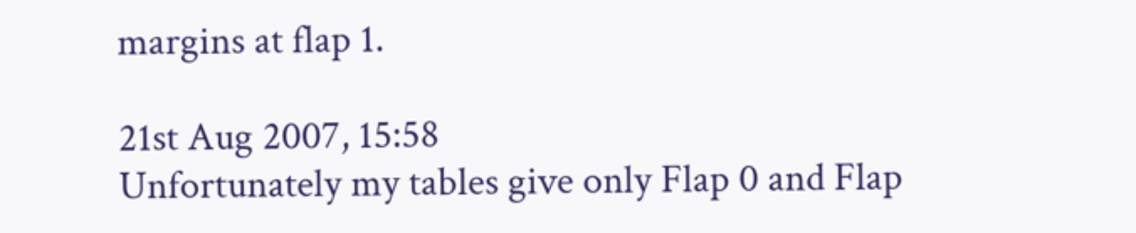margins at flap 1.

21st Aug 2007, 15:58
Unfortunately my tables give only Flap 0 and Flap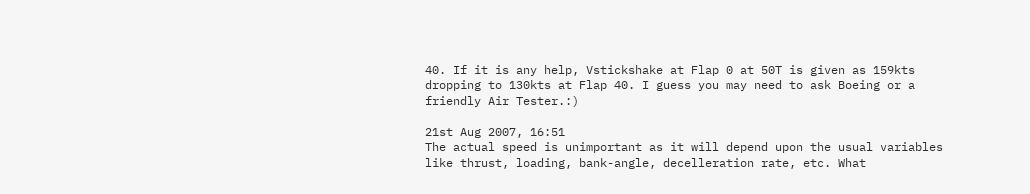40. If it is any help, Vstickshake at Flap 0 at 50T is given as 159kts dropping to 130kts at Flap 40. I guess you may need to ask Boeing or a friendly Air Tester.:)

21st Aug 2007, 16:51
The actual speed is unimportant as it will depend upon the usual variables like thrust, loading, bank-angle, decelleration rate, etc. What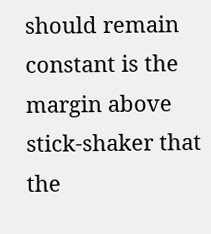should remain constant is the margin above stick-shaker that the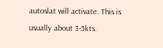autoslat will activate. This is usually about 3-5kts.